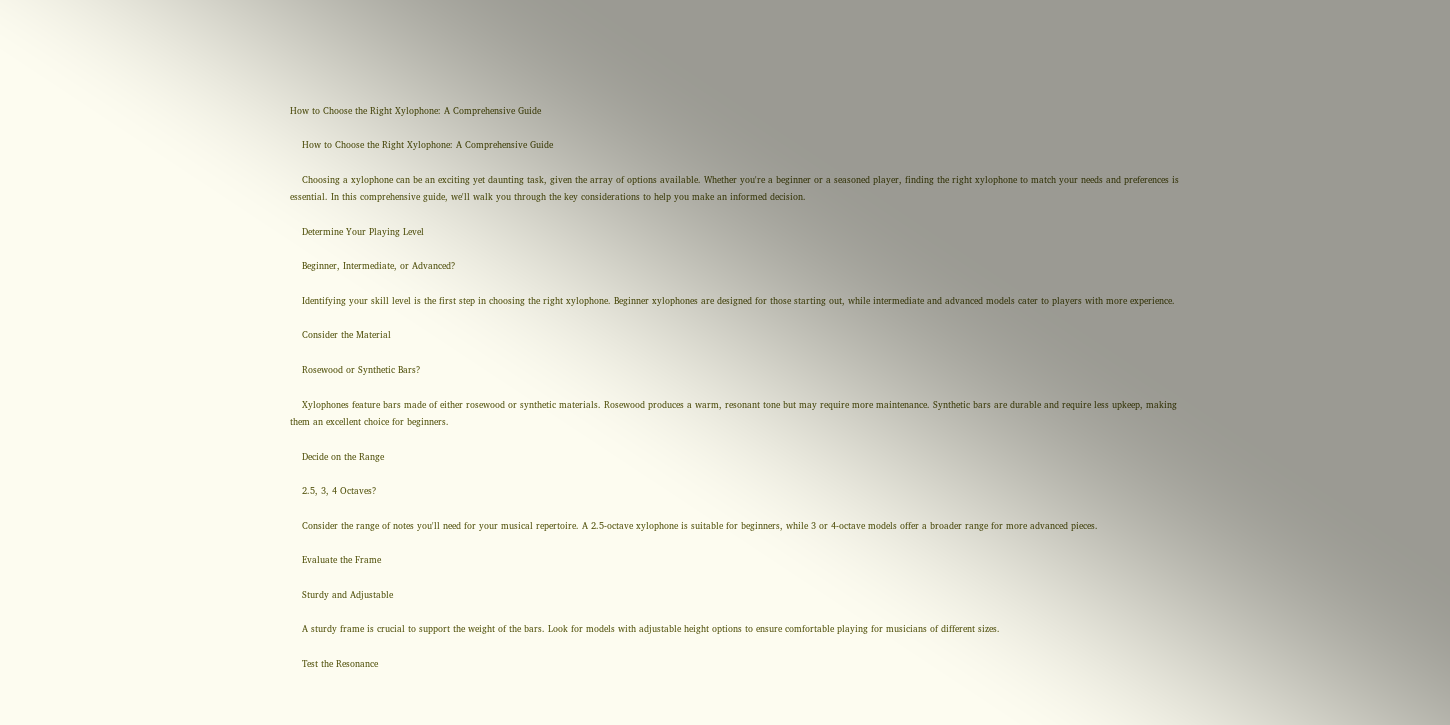How to Choose the Right Xylophone: A Comprehensive Guide

    How to Choose the Right Xylophone: A Comprehensive Guide

    Choosing a xylophone can be an exciting yet daunting task, given the array of options available. Whether you're a beginner or a seasoned player, finding the right xylophone to match your needs and preferences is essential. In this comprehensive guide, we'll walk you through the key considerations to help you make an informed decision.

    Determine Your Playing Level

    Beginner, Intermediate, or Advanced?

    Identifying your skill level is the first step in choosing the right xylophone. Beginner xylophones are designed for those starting out, while intermediate and advanced models cater to players with more experience.

    Consider the Material

    Rosewood or Synthetic Bars?

    Xylophones feature bars made of either rosewood or synthetic materials. Rosewood produces a warm, resonant tone but may require more maintenance. Synthetic bars are durable and require less upkeep, making them an excellent choice for beginners.

    Decide on the Range

    2.5, 3, 4 Octaves?

    Consider the range of notes you'll need for your musical repertoire. A 2.5-octave xylophone is suitable for beginners, while 3 or 4-octave models offer a broader range for more advanced pieces.

    Evaluate the Frame

    Sturdy and Adjustable

    A sturdy frame is crucial to support the weight of the bars. Look for models with adjustable height options to ensure comfortable playing for musicians of different sizes.

    Test the Resonance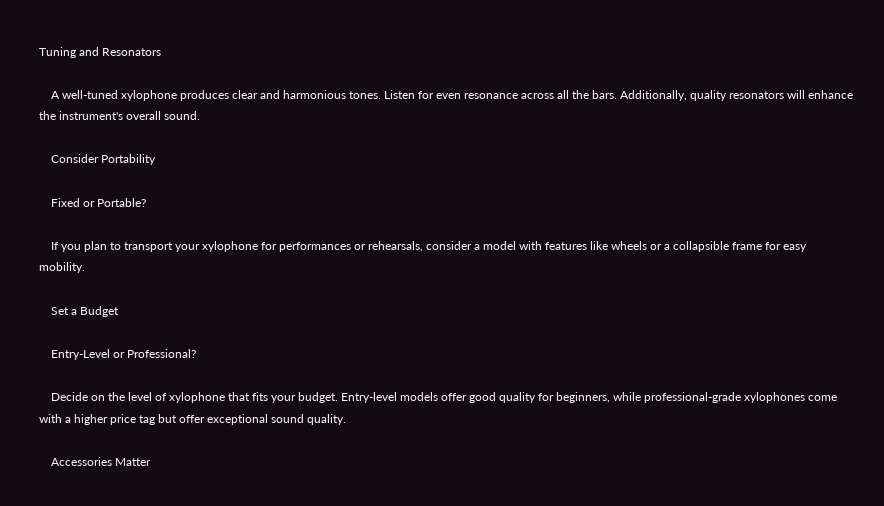Tuning and Resonators

    A well-tuned xylophone produces clear and harmonious tones. Listen for even resonance across all the bars. Additionally, quality resonators will enhance the instrument's overall sound.

    Consider Portability

    Fixed or Portable?

    If you plan to transport your xylophone for performances or rehearsals, consider a model with features like wheels or a collapsible frame for easy mobility.

    Set a Budget

    Entry-Level or Professional?

    Decide on the level of xylophone that fits your budget. Entry-level models offer good quality for beginners, while professional-grade xylophones come with a higher price tag but offer exceptional sound quality.

    Accessories Matter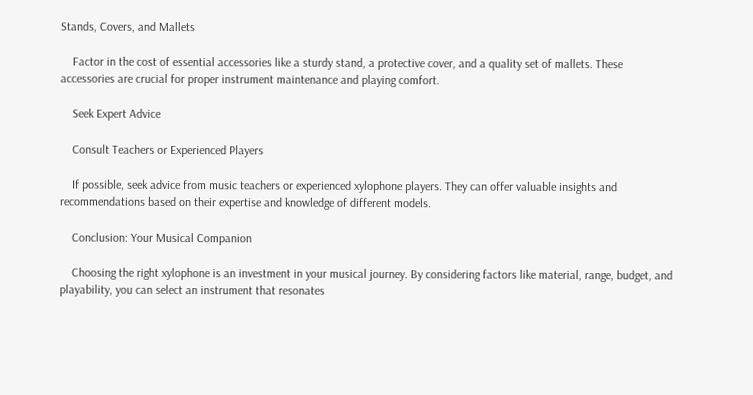Stands, Covers, and Mallets

    Factor in the cost of essential accessories like a sturdy stand, a protective cover, and a quality set of mallets. These accessories are crucial for proper instrument maintenance and playing comfort.

    Seek Expert Advice

    Consult Teachers or Experienced Players

    If possible, seek advice from music teachers or experienced xylophone players. They can offer valuable insights and recommendations based on their expertise and knowledge of different models.

    Conclusion: Your Musical Companion

    Choosing the right xylophone is an investment in your musical journey. By considering factors like material, range, budget, and playability, you can select an instrument that resonates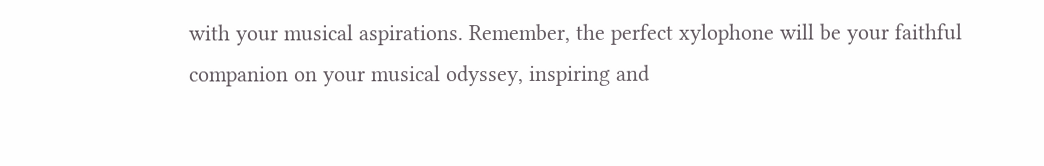with your musical aspirations. Remember, the perfect xylophone will be your faithful companion on your musical odyssey, inspiring and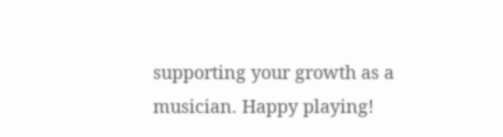supporting your growth as a musician. Happy playing!